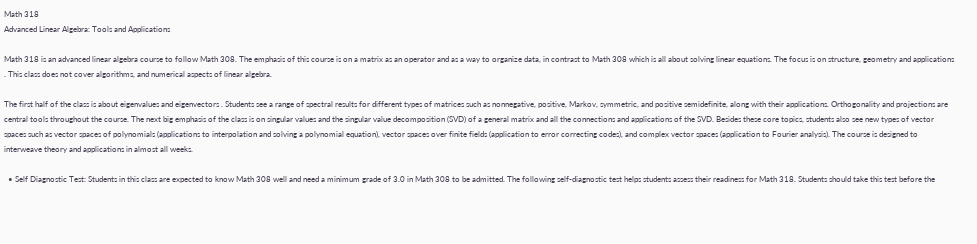Math 318
Advanced Linear Algebra: Tools and Applications

Math 318 is an advanced linear algebra course to follow Math 308. The emphasis of this course is on a matrix as an operator and as a way to organize data, in contrast to Math 308 which is all about solving linear equations. The focus is on structure, geometry and applications . This class does not cover algorithms, and numerical aspects of linear algebra.

The first half of the class is about eigenvalues and eigenvectors . Students see a range of spectral results for different types of matrices such as nonnegative, positive, Markov, symmetric, and positive semidefinite, along with their applications. Orthogonality and projections are central tools throughout the course. The next big emphasis of the class is on singular values and the singular value decomposition (SVD) of a general matrix and all the connections and applications of the SVD. Besides these core topics, students also see new types of vector spaces such as vector spaces of polynomials (applications to interpolation and solving a polynomial equation), vector spaces over finite fields (application to error correcting codes), and complex vector spaces (application to Fourier analysis). The course is designed to interweave theory and applications in almost all weeks.

  • Self Diagnostic Test: Students in this class are expected to know Math 308 well and need a minimum grade of 3.0 in Math 308 to be admitted. The following self-diagnostic test helps students assess their readiness for Math 318. Students should take this test before the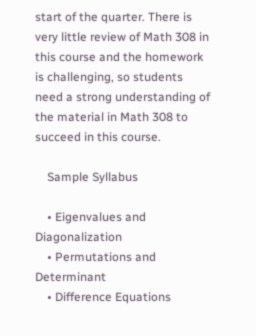start of the quarter. There is very little review of Math 308 in this course and the homework is challenging, so students need a strong understanding of the material in Math 308 to succeed in this course.

    Sample Syllabus

    • Eigenvalues and Diagonalization
    • Permutations and Determinant
    • Difference Equations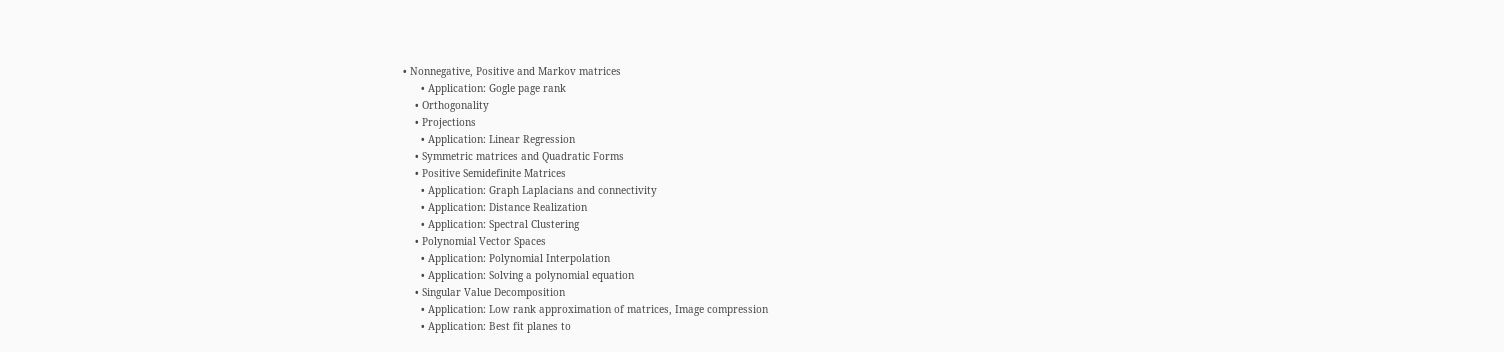• Nonnegative, Positive and Markov matrices
      • Application: Gogle page rank
    • Orthogonality
    • Projections
      • Application: Linear Regression
    • Symmetric matrices and Quadratic Forms
    • Positive Semidefinite Matrices
      • Application: Graph Laplacians and connectivity
      • Application: Distance Realization
      • Application: Spectral Clustering
    • Polynomial Vector Spaces
      • Application: Polynomial Interpolation
      • Application: Solving a polynomial equation
    • Singular Value Decomposition
      • Application: Low rank approximation of matrices, Image compression
      • Application: Best fit planes to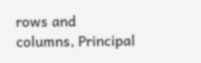rows and columns, Principal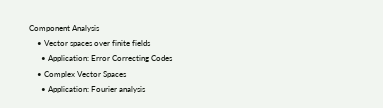Component Analysis
    • Vector spaces over finite fields
      • Application: Error Correcting Codes
    • Complex Vector Spaces
      • Application: Fourier analysis